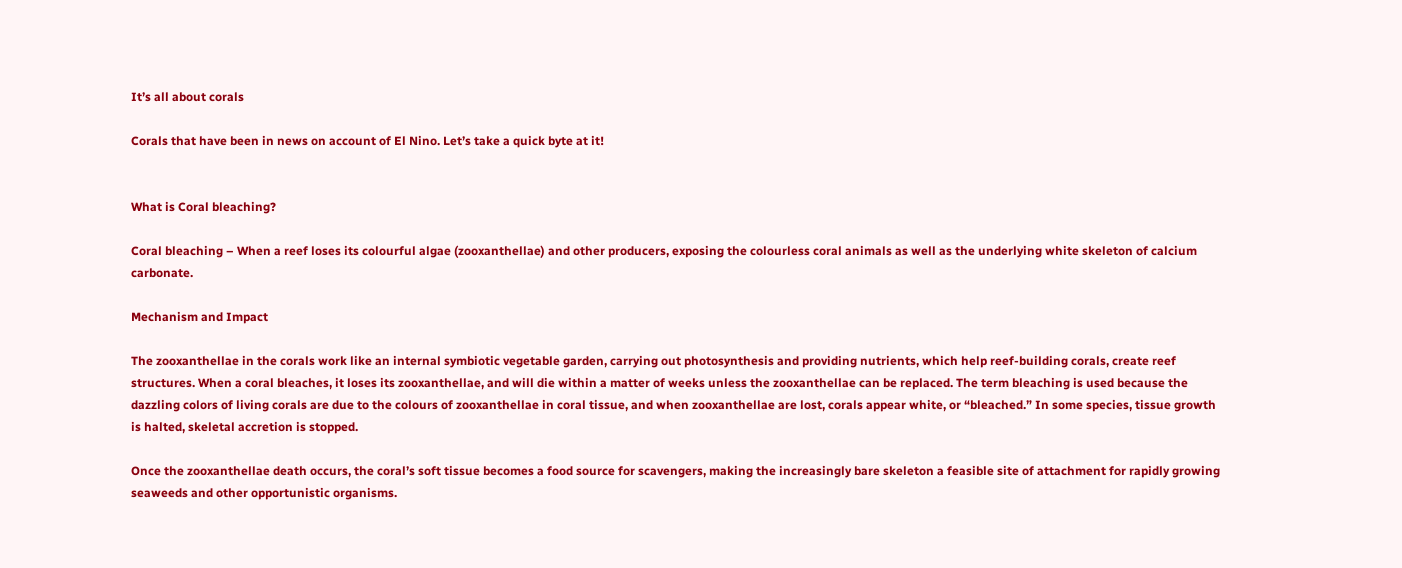It’s all about corals

Corals that have been in news on account of El Nino. Let’s take a quick byte at it!


What is Coral bleaching?

Coral bleaching – When a reef loses its colourful algae (zooxanthellae) and other producers, exposing the colourless coral animals as well as the underlying white skeleton of calcium carbonate.

Mechanism and Impact

The zooxanthellae in the corals work like an internal symbiotic vegetable garden, carrying out photosynthesis and providing nutrients, which help reef-building corals, create reef structures. When a coral bleaches, it loses its zooxanthellae, and will die within a matter of weeks unless the zooxanthellae can be replaced. The term bleaching is used because the dazzling colors of living corals are due to the colours of zooxanthellae in coral tissue, and when zooxanthellae are lost, corals appear white, or “bleached.” In some species, tissue growth is halted, skeletal accretion is stopped.

Once the zooxanthellae death occurs, the coral’s soft tissue becomes a food source for scavengers, making the increasingly bare skeleton a feasible site of attachment for rapidly growing seaweeds and other opportunistic organisms.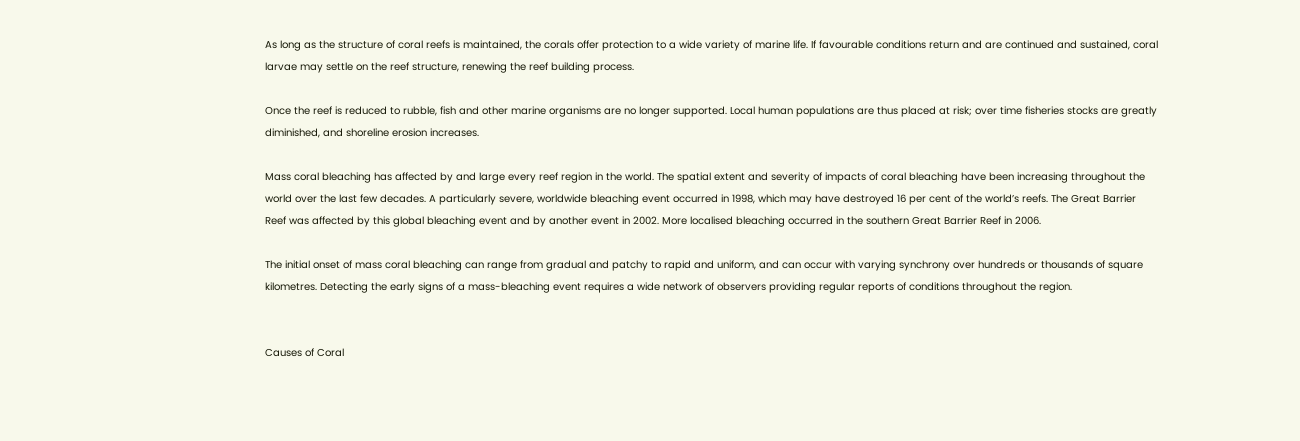As long as the structure of coral reefs is maintained, the corals offer protection to a wide variety of marine life. If favourable conditions return and are continued and sustained, coral larvae may settle on the reef structure, renewing the reef building process.

Once the reef is reduced to rubble, fish and other marine organisms are no longer supported. Local human populations are thus placed at risk; over time fisheries stocks are greatly diminished, and shoreline erosion increases.

Mass coral bleaching has affected by and large every reef region in the world. The spatial extent and severity of impacts of coral bleaching have been increasing throughout the world over the last few decades. A particularly severe, worldwide bleaching event occurred in 1998, which may have destroyed 16 per cent of the world’s reefs. The Great Barrier Reef was affected by this global bleaching event and by another event in 2002. More localised bleaching occurred in the southern Great Barrier Reef in 2006.

The initial onset of mass coral bleaching can range from gradual and patchy to rapid and uniform, and can occur with varying synchrony over hundreds or thousands of square kilometres. Detecting the early signs of a mass-bleaching event requires a wide network of observers providing regular reports of conditions throughout the region.


Causes of Coral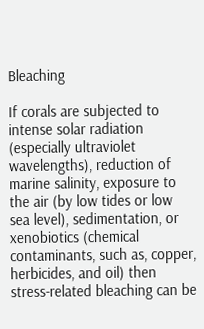Bleaching

If corals are subjected to intense solar radiation (especially ultraviolet wavelengths), reduction of marine salinity, exposure to the air (by low tides or low sea level), sedimentation, or xenobiotics (chemical contaminants, such as, copper, herbicides, and oil) then stress-related bleaching can be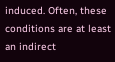induced. Often, these conditions are at least an indirect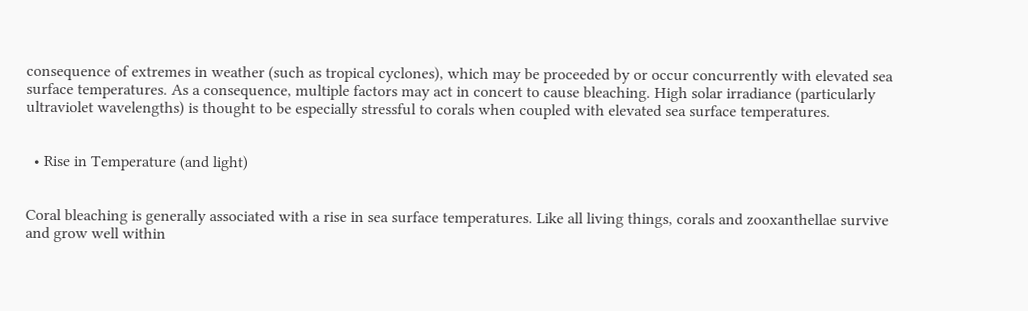consequence of extremes in weather (such as tropical cyclones), which may be proceeded by or occur concurrently with elevated sea surface temperatures. As a consequence, multiple factors may act in concert to cause bleaching. High solar irradiance (particularly ultraviolet wavelengths) is thought to be especially stressful to corals when coupled with elevated sea surface temperatures.


  • Rise in Temperature (and light)


Coral bleaching is generally associated with a rise in sea surface temperatures. Like all living things, corals and zooxanthellae survive and grow well within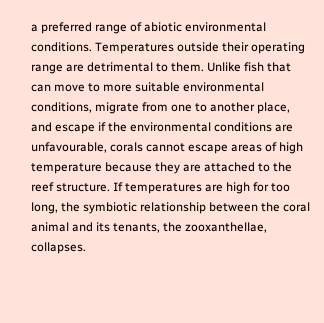a preferred range of abiotic environmental conditions. Temperatures outside their operating range are detrimental to them. Unlike fish that can move to more suitable environmental conditions, migrate from one to another place, and escape if the environmental conditions are unfavourable, corals cannot escape areas of high temperature because they are attached to the reef structure. If temperatures are high for too long, the symbiotic relationship between the coral animal and its tenants, the zooxanthellae, collapses.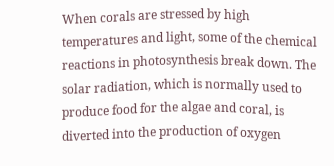When corals are stressed by high temperatures and light, some of the chemical reactions in photosynthesis break down. The solar radiation, which is normally used to produce food for the algae and coral, is diverted into the production of oxygen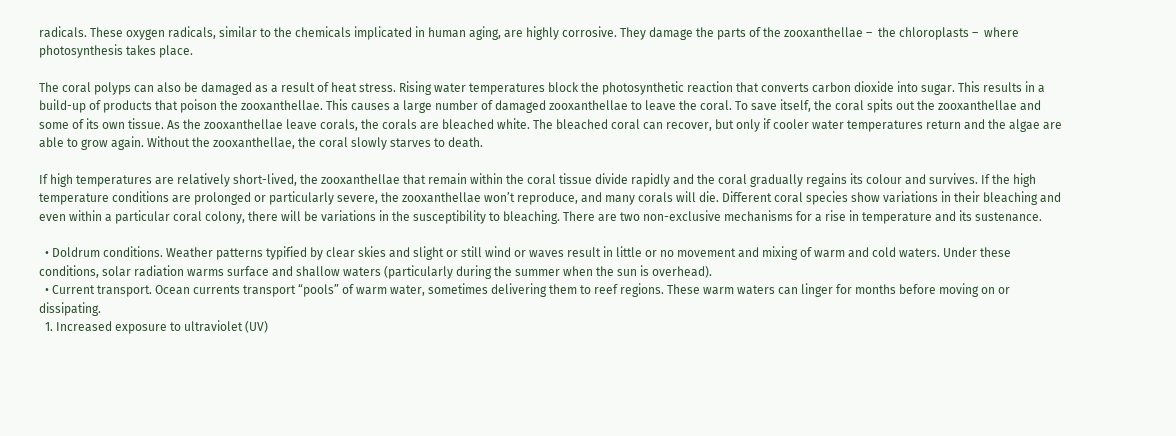radicals. These oxygen radicals, similar to the chemicals implicated in human aging, are highly corrosive. They damage the parts of the zooxanthellae –  the chloroplasts –  where photosynthesis takes place.

The coral polyps can also be damaged as a result of heat stress. Rising water temperatures block the photosynthetic reaction that converts carbon dioxide into sugar. This results in a build-up of products that poison the zooxanthellae. This causes a large number of damaged zooxanthellae to leave the coral. To save itself, the coral spits out the zooxanthellae and some of its own tissue. As the zooxanthellae leave corals, the corals are bleached white. The bleached coral can recover, but only if cooler water temperatures return and the algae are able to grow again. Without the zooxanthellae, the coral slowly starves to death.

If high temperatures are relatively short-lived, the zooxanthellae that remain within the coral tissue divide rapidly and the coral gradually regains its colour and survives. If the high temperature conditions are prolonged or particularly severe, the zooxanthellae won’t reproduce, and many corals will die. Different coral species show variations in their bleaching and even within a particular coral colony, there will be variations in the susceptibility to bleaching. There are two non-exclusive mechanisms for a rise in temperature and its sustenance.

  • Doldrum conditions. Weather patterns typified by clear skies and slight or still wind or waves result in little or no movement and mixing of warm and cold waters. Under these conditions, solar radiation warms surface and shallow waters (particularly during the summer when the sun is overhead).
  • Current transport. Ocean currents transport “pools” of warm water, sometimes delivering them to reef regions. These warm waters can linger for months before moving on or dissipating.
  1. Increased exposure to ultraviolet (UV)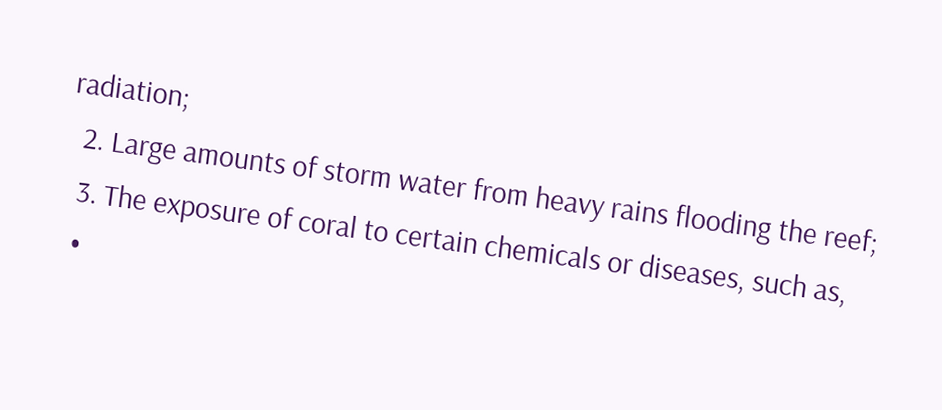radiation;
  2. Large amounts of storm water from heavy rains flooding the reef;
  3. The exposure of coral to certain chemicals or diseases, such as,
  •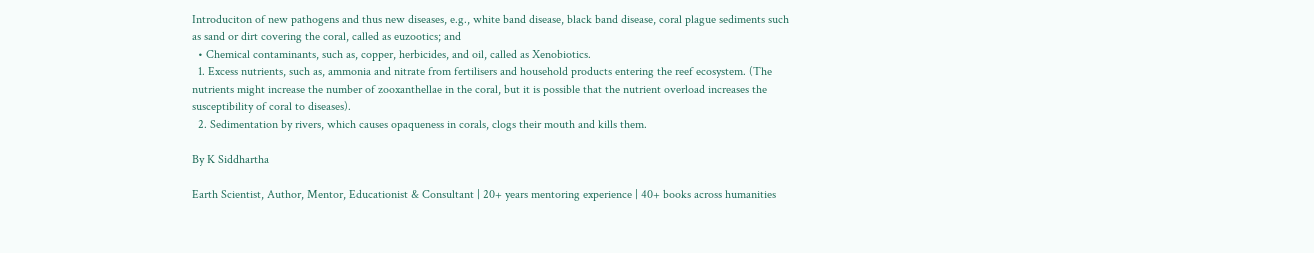Introduciton of new pathogens and thus new diseases, e.g., white band disease, black band disease, coral plague sediments such as sand or dirt covering the coral, called as euzootics; and
  • Chemical contaminants, such as, copper, herbicides, and oil, called as Xenobiotics.
  1. Excess nutrients, such as, ammonia and nitrate from fertilisers and household products entering the reef ecosystem. (The nutrients might increase the number of zooxanthellae in the coral, but it is possible that the nutrient overload increases the susceptibility of coral to diseases).
  2. Sedimentation by rivers, which causes opaqueness in corals, clogs their mouth and kills them.

By K Siddhartha

Earth Scientist, Author, Mentor, Educationist & Consultant | 20+ years mentoring experience | 40+ books across humanities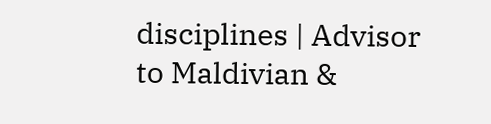disciplines | Advisor to Maldivian &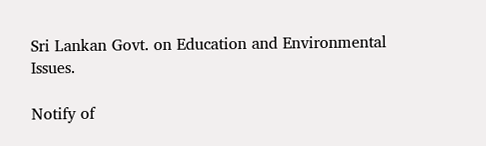Sri Lankan Govt. on Education and Environmental Issues.

Notify of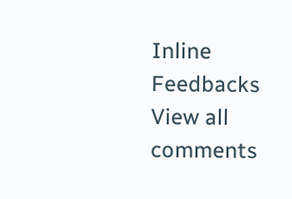Inline Feedbacks
View all comments